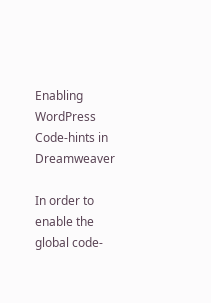Enabling WordPress Code-hints in Dreamweaver

In order to enable the global code-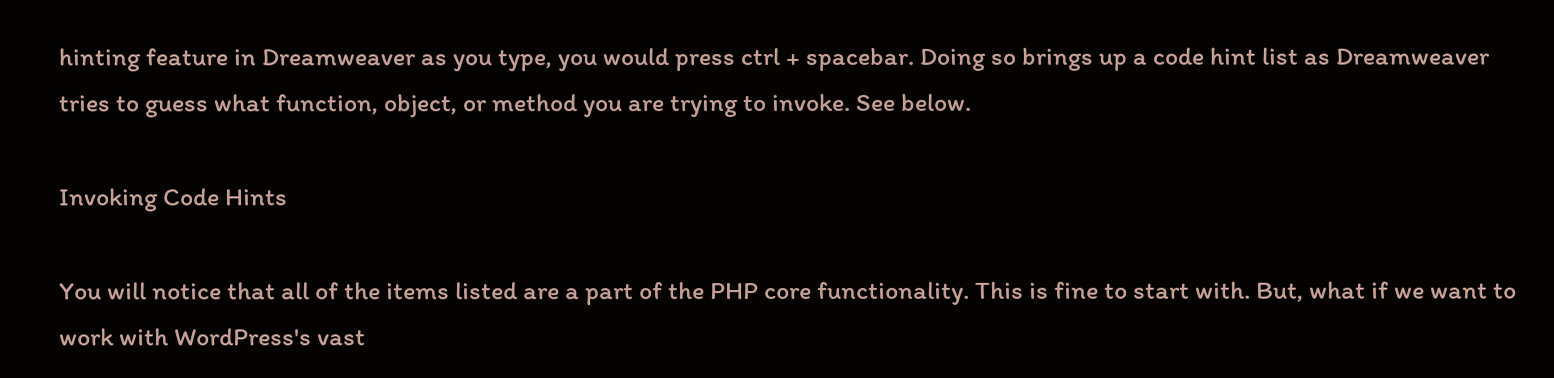hinting feature in Dreamweaver as you type, you would press ctrl + spacebar. Doing so brings up a code hint list as Dreamweaver tries to guess what function, object, or method you are trying to invoke. See below.

Invoking Code Hints

You will notice that all of the items listed are a part of the PHP core functionality. This is fine to start with. But, what if we want to work with WordPress's vast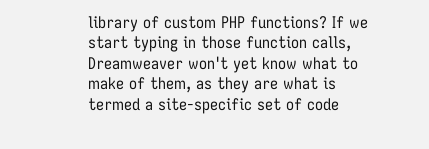library of custom PHP functions? If we start typing in those function calls, Dreamweaver won't yet know what to make of them, as they are what is termed a site-specific set of code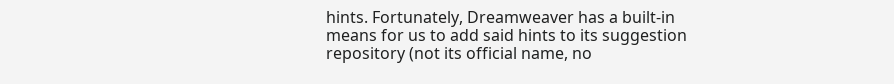hints. Fortunately, Dreamweaver has a built-in means for us to add said hints to its suggestion repository (not its official name, no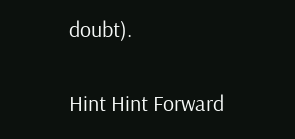doubt).

Hint Hint Forward